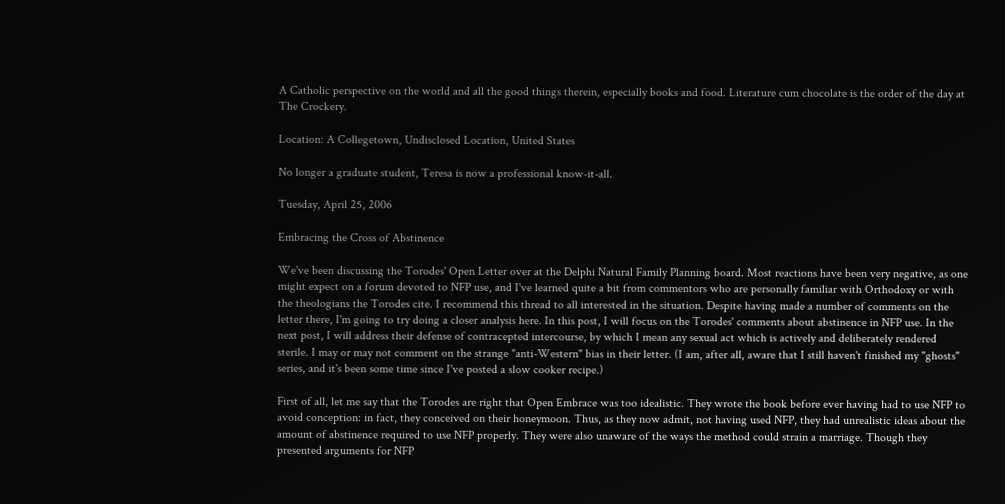A Catholic perspective on the world and all the good things therein, especially books and food. Literature cum chocolate is the order of the day at The Crockery.

Location: A Collegetown, Undisclosed Location, United States

No longer a graduate student, Teresa is now a professional know-it-all.

Tuesday, April 25, 2006

Embracing the Cross of Abstinence

We've been discussing the Torodes' Open Letter over at the Delphi Natural Family Planning board. Most reactions have been very negative, as one might expect on a forum devoted to NFP use, and I've learned quite a bit from commentors who are personally familiar with Orthodoxy or with the theologians the Torodes cite. I recommend this thread to all interested in the situation. Despite having made a number of comments on the letter there, I'm going to try doing a closer analysis here. In this post, I will focus on the Torodes' comments about abstinence in NFP use. In the next post, I will address their defense of contracepted intercourse, by which I mean any sexual act which is actively and deliberately rendered sterile. I may or may not comment on the strange "anti-Western" bias in their letter. (I am, after all, aware that I still haven't finished my "ghosts" series, and it's been some time since I've posted a slow cooker recipe.)

First of all, let me say that the Torodes are right that Open Embrace was too idealistic. They wrote the book before ever having had to use NFP to avoid conception: in fact, they conceived on their honeymoon. Thus, as they now admit, not having used NFP, they had unrealistic ideas about the amount of abstinence required to use NFP properly. They were also unaware of the ways the method could strain a marriage. Though they presented arguments for NFP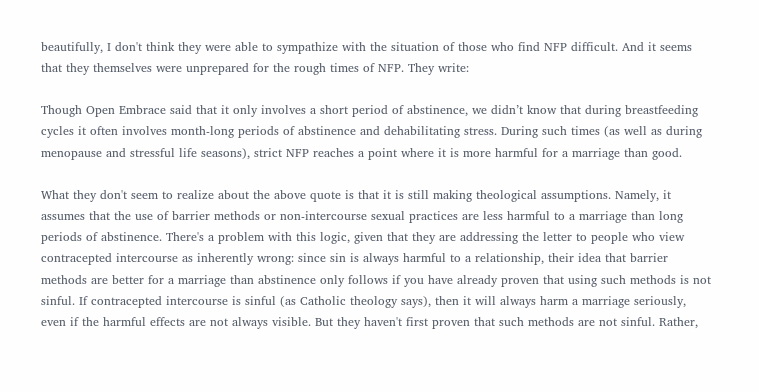beautifully, I don't think they were able to sympathize with the situation of those who find NFP difficult. And it seems that they themselves were unprepared for the rough times of NFP. They write:

Though Open Embrace said that it only involves a short period of abstinence, we didn’t know that during breastfeeding cycles it often involves month-long periods of abstinence and dehabilitating stress. During such times (as well as during menopause and stressful life seasons), strict NFP reaches a point where it is more harmful for a marriage than good.

What they don't seem to realize about the above quote is that it is still making theological assumptions. Namely, it assumes that the use of barrier methods or non-intercourse sexual practices are less harmful to a marriage than long periods of abstinence. There's a problem with this logic, given that they are addressing the letter to people who view contracepted intercourse as inherently wrong: since sin is always harmful to a relationship, their idea that barrier methods are better for a marriage than abstinence only follows if you have already proven that using such methods is not sinful. If contracepted intercourse is sinful (as Catholic theology says), then it will always harm a marriage seriously, even if the harmful effects are not always visible. But they haven't first proven that such methods are not sinful. Rather,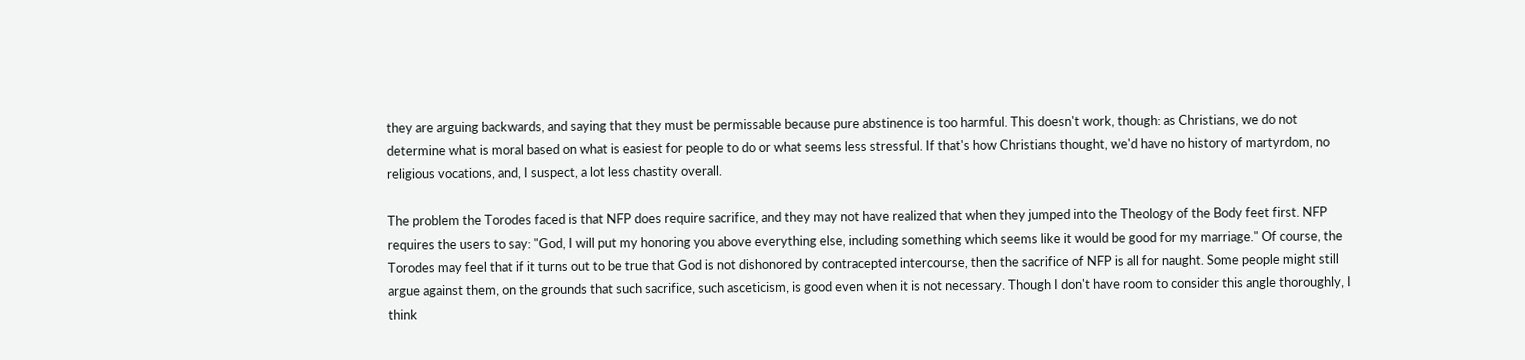they are arguing backwards, and saying that they must be permissable because pure abstinence is too harmful. This doesn't work, though: as Christians, we do not determine what is moral based on what is easiest for people to do or what seems less stressful. If that's how Christians thought, we'd have no history of martyrdom, no religious vocations, and, I suspect, a lot less chastity overall.

The problem the Torodes faced is that NFP does require sacrifice, and they may not have realized that when they jumped into the Theology of the Body feet first. NFP requires the users to say: "God, I will put my honoring you above everything else, including something which seems like it would be good for my marriage." Of course, the Torodes may feel that if it turns out to be true that God is not dishonored by contracepted intercourse, then the sacrifice of NFP is all for naught. Some people might still argue against them, on the grounds that such sacrifice, such asceticism, is good even when it is not necessary. Though I don't have room to consider this angle thoroughly, I think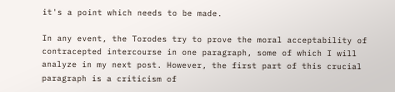it's a point which needs to be made.

In any event, the Torodes try to prove the moral acceptability of contracepted intercourse in one paragraph, some of which I will analyze in my next post. However, the first part of this crucial paragraph is a criticism of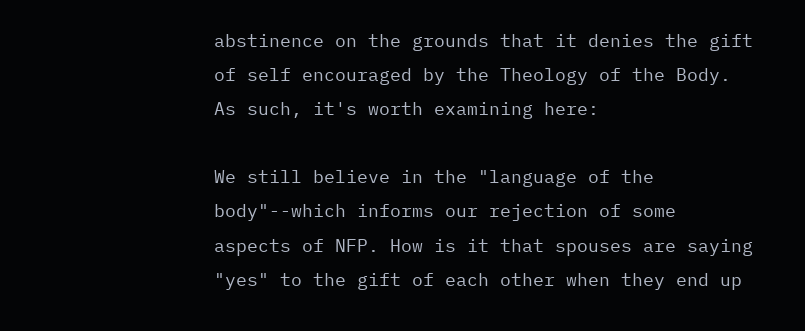abstinence on the grounds that it denies the gift of self encouraged by the Theology of the Body. As such, it's worth examining here:

We still believe in the "language of the body"--which informs our rejection of some aspects of NFP. How is it that spouses are saying "yes" to the gift of each other when they end up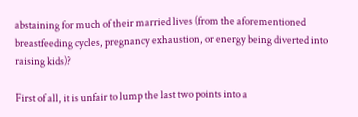abstaining for much of their married lives (from the aforementioned breastfeeding cycles, pregnancy exhaustion, or energy being diverted into raising kids)?

First of all, it is unfair to lump the last two points into a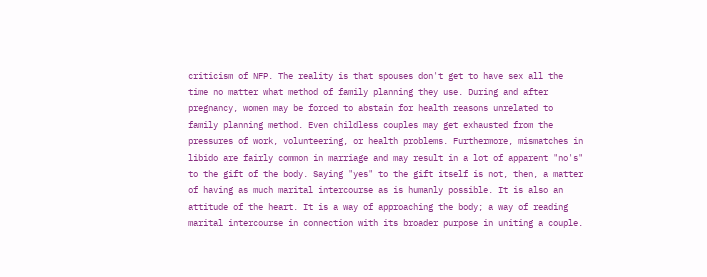criticism of NFP. The reality is that spouses don't get to have sex all the time no matter what method of family planning they use. During and after pregnancy, women may be forced to abstain for health reasons unrelated to family planning method. Even childless couples may get exhausted from the pressures of work, volunteering, or health problems. Furthermore, mismatches in libido are fairly common in marriage and may result in a lot of apparent "no's" to the gift of the body. Saying "yes" to the gift itself is not, then, a matter of having as much marital intercourse as is humanly possible. It is also an attitude of the heart. It is a way of approaching the body; a way of reading marital intercourse in connection with its broader purpose in uniting a couple.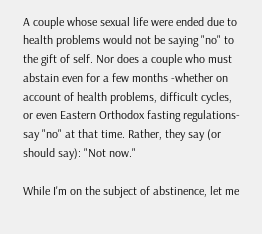A couple whose sexual life were ended due to health problems would not be saying "no" to the gift of self. Nor does a couple who must abstain even for a few months -whether on account of health problems, difficult cycles, or even Eastern Orthodox fasting regulations- say "no" at that time. Rather, they say (or should say): "Not now."

While I'm on the subject of abstinence, let me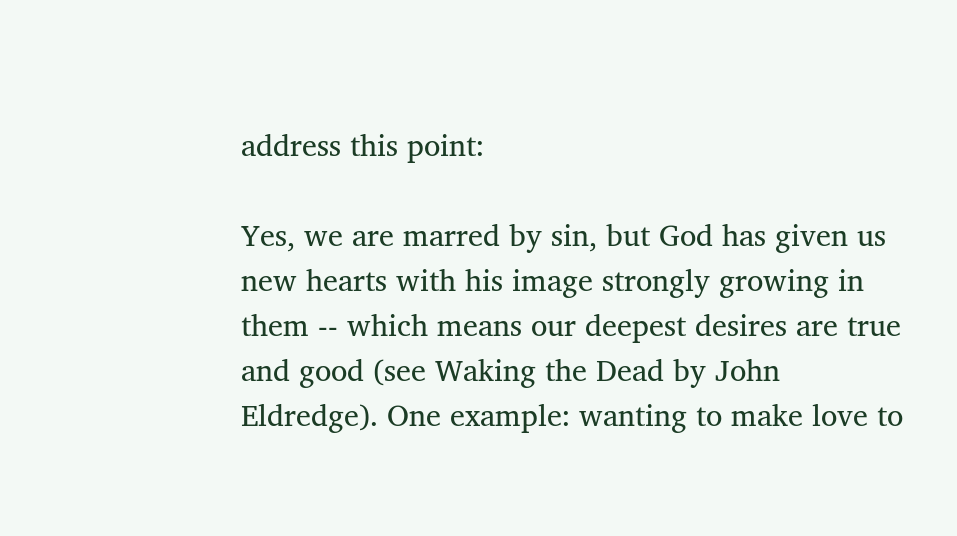address this point:

Yes, we are marred by sin, but God has given us new hearts with his image strongly growing in them -- which means our deepest desires are true and good (see Waking the Dead by John Eldredge). One example: wanting to make love to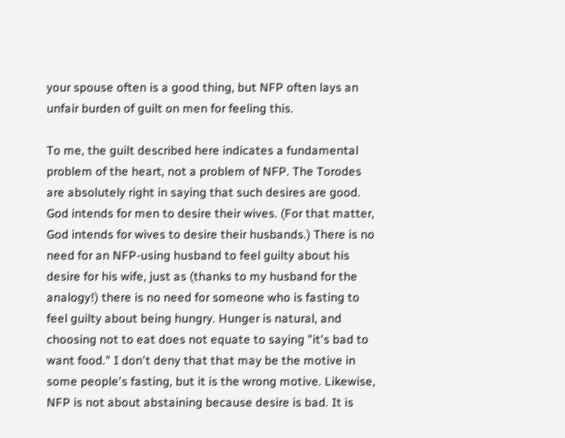your spouse often is a good thing, but NFP often lays an unfair burden of guilt on men for feeling this.

To me, the guilt described here indicates a fundamental problem of the heart, not a problem of NFP. The Torodes are absolutely right in saying that such desires are good. God intends for men to desire their wives. (For that matter, God intends for wives to desire their husbands.) There is no need for an NFP-using husband to feel guilty about his desire for his wife, just as (thanks to my husband for the analogy!) there is no need for someone who is fasting to feel guilty about being hungry. Hunger is natural, and choosing not to eat does not equate to saying "it's bad to want food." I don't deny that that may be the motive in some people's fasting, but it is the wrong motive. Likewise, NFP is not about abstaining because desire is bad. It is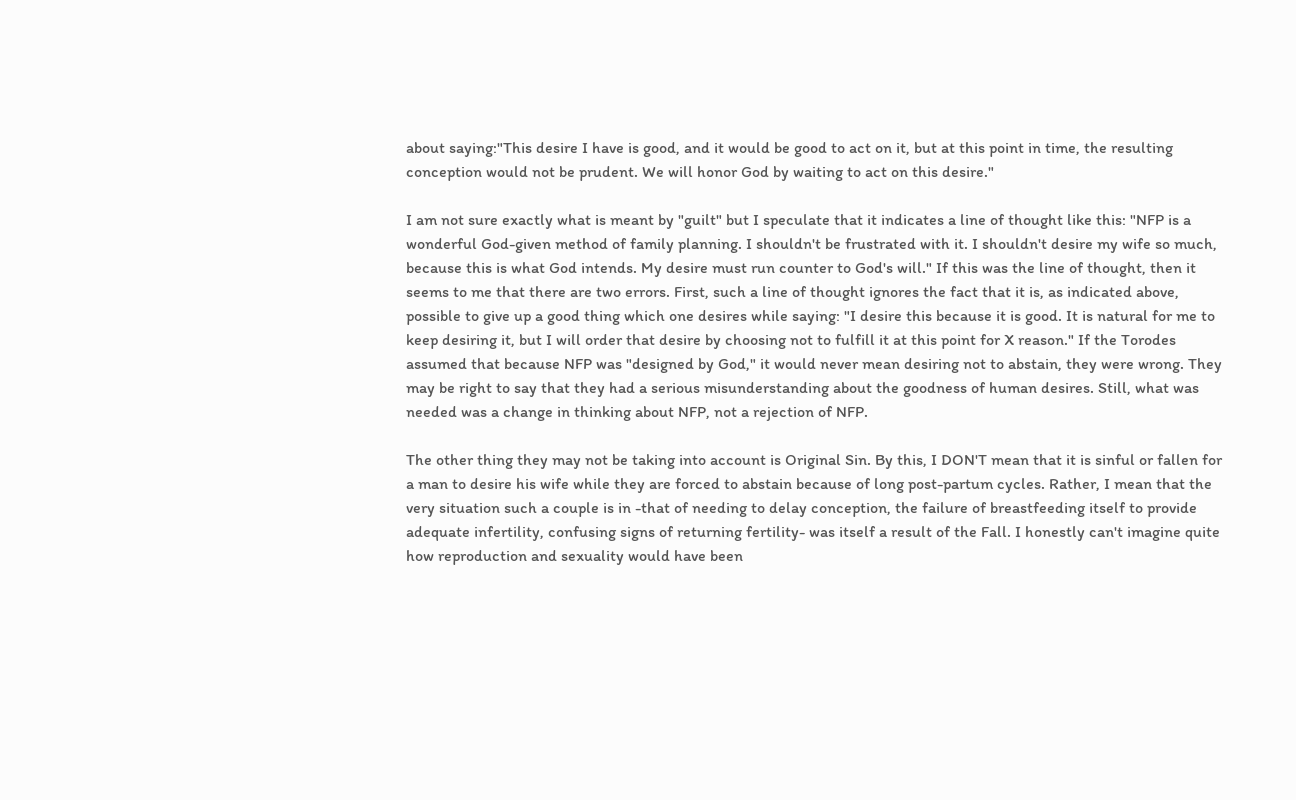about saying:"This desire I have is good, and it would be good to act on it, but at this point in time, the resulting conception would not be prudent. We will honor God by waiting to act on this desire."

I am not sure exactly what is meant by "guilt" but I speculate that it indicates a line of thought like this: "NFP is a wonderful God-given method of family planning. I shouldn't be frustrated with it. I shouldn't desire my wife so much, because this is what God intends. My desire must run counter to God's will." If this was the line of thought, then it seems to me that there are two errors. First, such a line of thought ignores the fact that it is, as indicated above, possible to give up a good thing which one desires while saying: "I desire this because it is good. It is natural for me to keep desiring it, but I will order that desire by choosing not to fulfill it at this point for X reason." If the Torodes assumed that because NFP was "designed by God," it would never mean desiring not to abstain, they were wrong. They may be right to say that they had a serious misunderstanding about the goodness of human desires. Still, what was needed was a change in thinking about NFP, not a rejection of NFP.

The other thing they may not be taking into account is Original Sin. By this, I DON'T mean that it is sinful or fallen for a man to desire his wife while they are forced to abstain because of long post-partum cycles. Rather, I mean that the very situation such a couple is in -that of needing to delay conception, the failure of breastfeeding itself to provide adequate infertility, confusing signs of returning fertility- was itself a result of the Fall. I honestly can't imagine quite how reproduction and sexuality would have been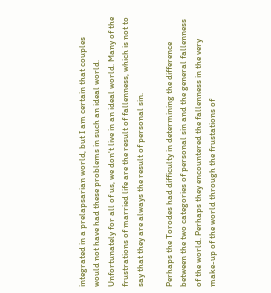integrated in a prelapsarian world, but I am certain that couples would not have had these problems in such an ideal world. Unfortunately for all of us, we don't live in an ideal world. Many of the frustrations of married life are the result of fallenness, which is not to say that they are always the result of personal sin.

Perhaps the Torodes had difficulty in determining the difference between the two categories of personal sin and the general fallenness of the world. Perhaps they encountered the fallenness in the very make-up of the world through the frustations of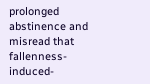prolonged abstinence and misread that fallenness-induced-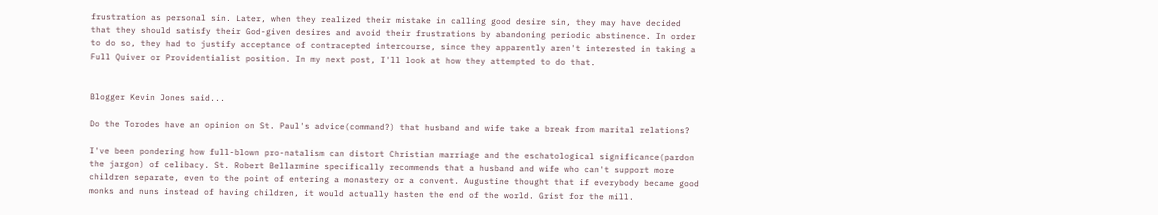frustration as personal sin. Later, when they realized their mistake in calling good desire sin, they may have decided that they should satisfy their God-given desires and avoid their frustrations by abandoning periodic abstinence. In order to do so, they had to justify acceptance of contracepted intercourse, since they apparently aren't interested in taking a Full Quiver or Providentialist position. In my next post, I'll look at how they attempted to do that.


Blogger Kevin Jones said...

Do the Torodes have an opinion on St. Paul's advice(command?) that husband and wife take a break from marital relations?

I've been pondering how full-blown pro-natalism can distort Christian marriage and the eschatological significance(pardon the jargon) of celibacy. St. Robert Bellarmine specifically recommends that a husband and wife who can't support more children separate, even to the point of entering a monastery or a convent. Augustine thought that if everybody became good monks and nuns instead of having children, it would actually hasten the end of the world. Grist for the mill.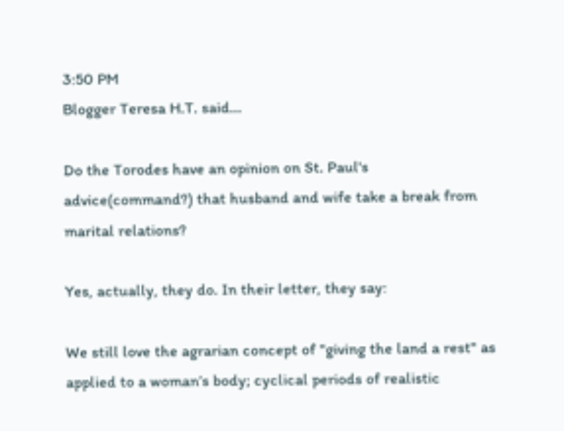3:50 PM
Blogger Teresa H.T. said...

Do the Torodes have an opinion on St. Paul's advice(command?) that husband and wife take a break from marital relations?

Yes, actually, they do. In their letter, they say:

We still love the agrarian concept of "giving the land a rest" as applied to a woman’s body; cyclical periods of realistic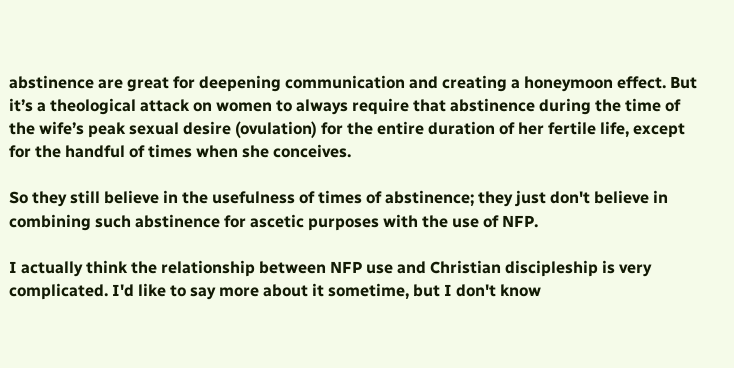abstinence are great for deepening communication and creating a honeymoon effect. But it’s a theological attack on women to always require that abstinence during the time of the wife’s peak sexual desire (ovulation) for the entire duration of her fertile life, except for the handful of times when she conceives.

So they still believe in the usefulness of times of abstinence; they just don't believe in combining such abstinence for ascetic purposes with the use of NFP.

I actually think the relationship between NFP use and Christian discipleship is very complicated. I'd like to say more about it sometime, but I don't know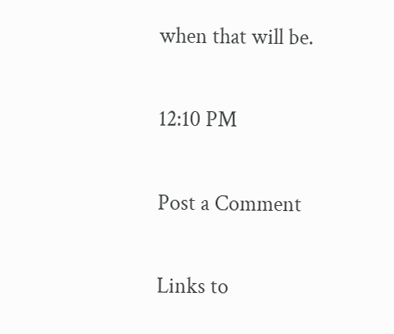when that will be.

12:10 PM

Post a Comment

Links to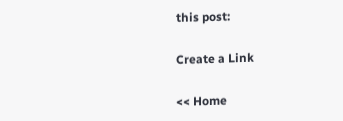this post:

Create a Link

<< Home